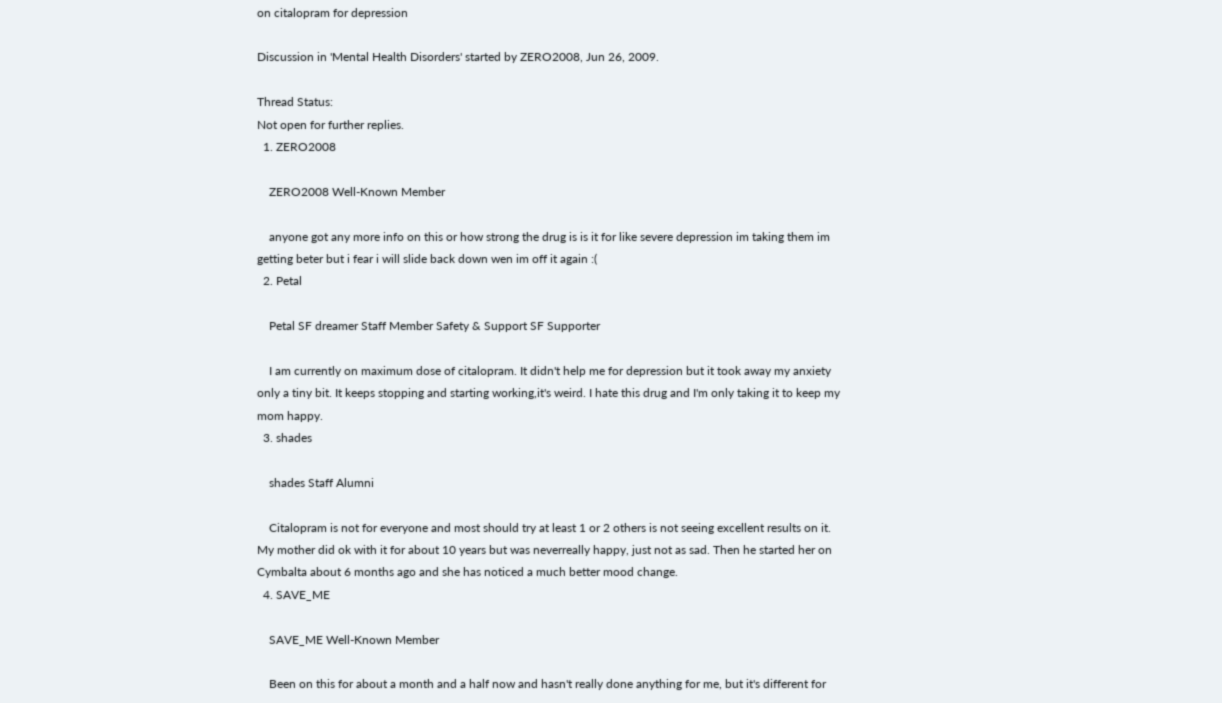on citalopram for depression

Discussion in 'Mental Health Disorders' started by ZERO2008, Jun 26, 2009.

Thread Status:
Not open for further replies.
  1. ZERO2008

    ZERO2008 Well-Known Member

    anyone got any more info on this or how strong the drug is is it for like severe depression im taking them im getting beter but i fear i will slide back down wen im off it again :(
  2. Petal

    Petal SF dreamer Staff Member Safety & Support SF Supporter

    I am currently on maximum dose of citalopram. It didn't help me for depression but it took away my anxiety only a tiny bit. It keeps stopping and starting working,it's weird. I hate this drug and I'm only taking it to keep my mom happy.
  3. shades

    shades Staff Alumni

    Citalopram is not for everyone and most should try at least 1 or 2 others is not seeing excellent results on it. My mother did ok with it for about 10 years but was neverreally happy, just not as sad. Then he started her on Cymbalta about 6 months ago and she has noticed a much better mood change.
  4. SAVE_ME

    SAVE_ME Well-Known Member

    Been on this for about a month and a half now and hasn't really done anything for me, but it's different for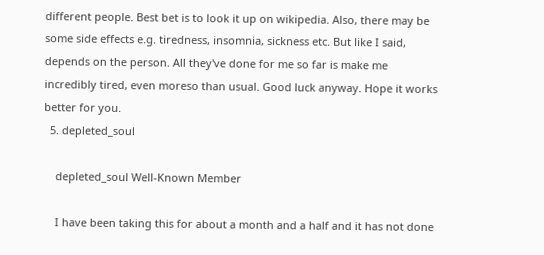different people. Best bet is to look it up on wikipedia. Also, there may be some side effects e.g. tiredness, insomnia, sickness etc. But like I said, depends on the person. All they've done for me so far is make me incredibly tired, even moreso than usual. Good luck anyway. Hope it works better for you.
  5. depleted_soul

    depleted_soul Well-Known Member

    I have been taking this for about a month and a half and it has not done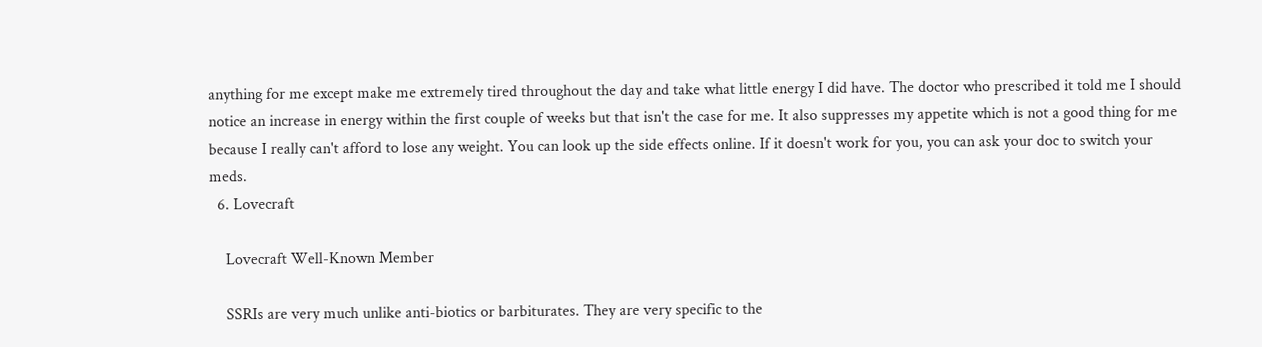anything for me except make me extremely tired throughout the day and take what little energy I did have. The doctor who prescribed it told me I should notice an increase in energy within the first couple of weeks but that isn't the case for me. It also suppresses my appetite which is not a good thing for me because I really can't afford to lose any weight. You can look up the side effects online. If it doesn't work for you, you can ask your doc to switch your meds.
  6. Lovecraft

    Lovecraft Well-Known Member

    SSRIs are very much unlike anti-biotics or barbiturates. They are very specific to the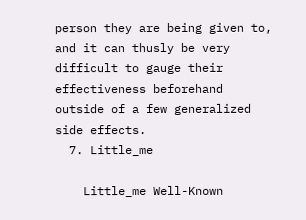person they are being given to, and it can thusly be very difficult to gauge their effectiveness beforehand outside of a few generalized side effects.
  7. Little_me

    Little_me Well-Known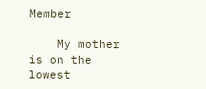Member

    My mother is on the lowest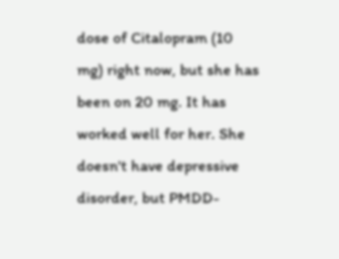dose of Citalopram (10 mg) right now, but she has been on 20 mg. It has worked well for her. She doesn't have depressive disorder, but PMDD-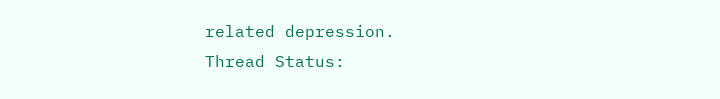related depression.
Thread Status: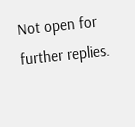Not open for further replies.